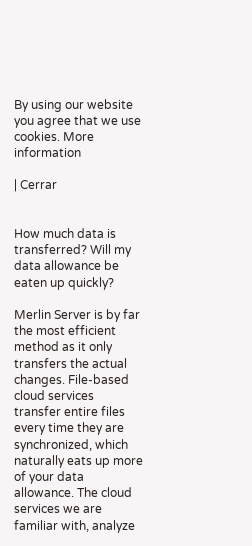By using our website you agree that we use cookies. More information

| Cerrar


How much data is transferred? Will my data allowance be eaten up quickly?

Merlin Server is by far the most efficient method as it only transfers the actual changes. File-based cloud services transfer entire files every time they are synchronized, which naturally eats up more of your data allowance. The cloud services we are familiar with, analyze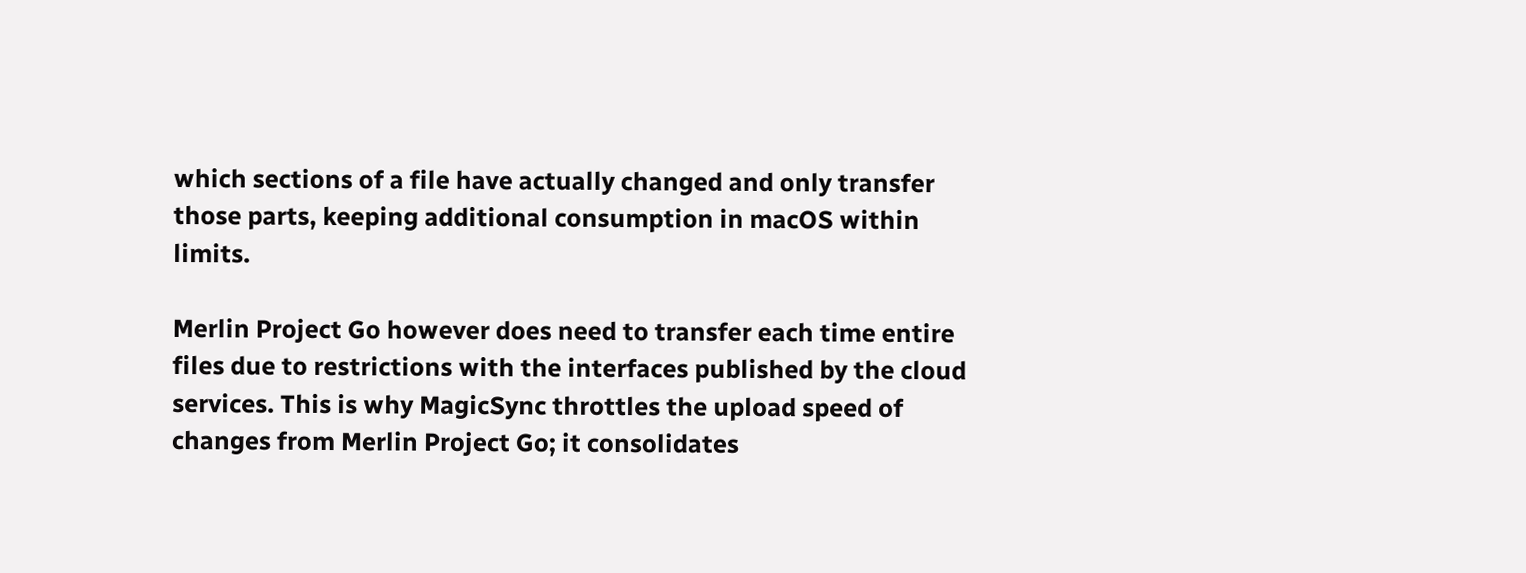which sections of a file have actually changed and only transfer those parts, keeping additional consumption in macOS within limits.

Merlin Project Go however does need to transfer each time entire files due to restrictions with the interfaces published by the cloud services. This is why MagicSync throttles the upload speed of changes from Merlin Project Go; it consolidates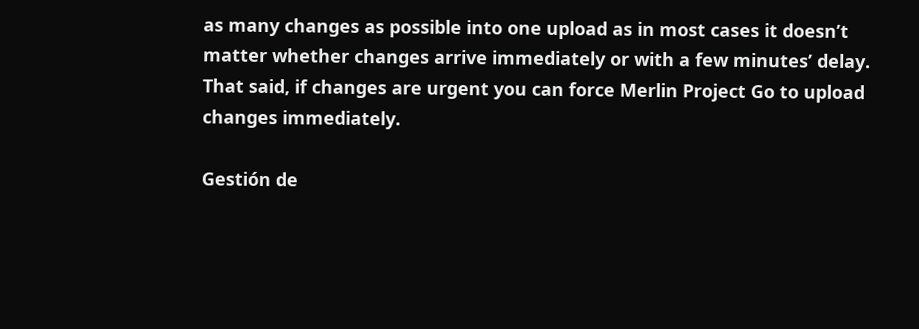as many changes as possible into one upload as in most cases it doesn’t matter whether changes arrive immediately or with a few minutes’ delay. That said, if changes are urgent you can force Merlin Project Go to upload changes immediately.

Gestión de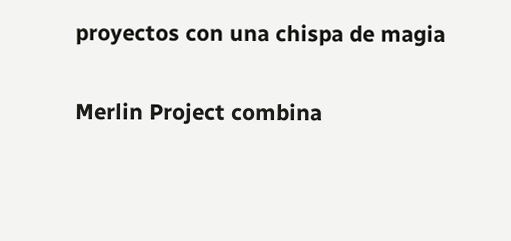proyectos con una chispa de magia

Merlin Project combina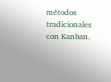métodos tradicionales con Kanban.